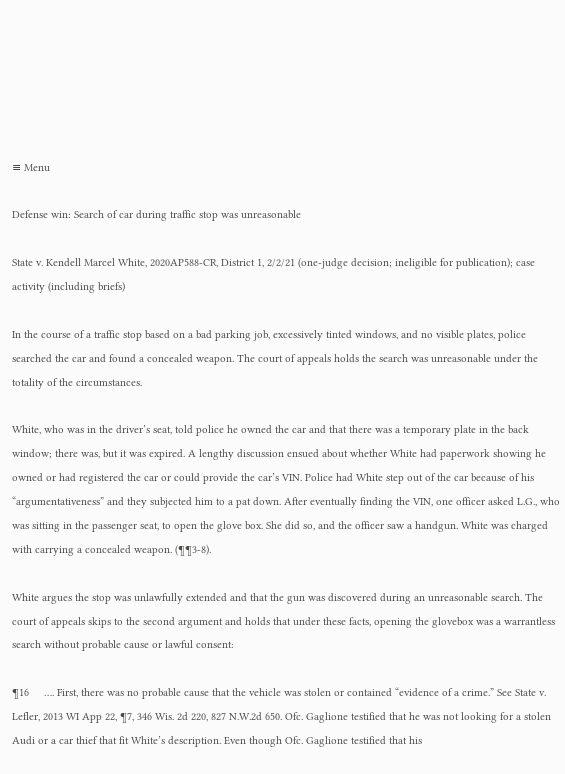≡ Menu

Defense win: Search of car during traffic stop was unreasonable

State v. Kendell Marcel White, 2020AP588-CR, District 1, 2/2/21 (one-judge decision; ineligible for publication); case activity (including briefs)

In the course of a traffic stop based on a bad parking job, excessively tinted windows, and no visible plates, police searched the car and found a concealed weapon. The court of appeals holds the search was unreasonable under the totality of the circumstances.

White, who was in the driver’s seat, told police he owned the car and that there was a temporary plate in the back window; there was, but it was expired. A lengthy discussion ensued about whether White had paperwork showing he owned or had registered the car or could provide the car’s VIN. Police had White step out of the car because of his “argumentativeness” and they subjected him to a pat down. After eventually finding the VIN, one officer asked L.G., who was sitting in the passenger seat, to open the glove box. She did so, and the officer saw a handgun. White was charged with carrying a concealed weapon. (¶¶3-8).

White argues the stop was unlawfully extended and that the gun was discovered during an unreasonable search. The court of appeals skips to the second argument and holds that under these facts, opening the glovebox was a warrantless search without probable cause or lawful consent:

¶16     …. First, there was no probable cause that the vehicle was stolen or contained “evidence of a crime.” See State v. Lefler, 2013 WI App 22, ¶7, 346 Wis. 2d 220, 827 N.W.2d 650. Ofc. Gaglione testified that he was not looking for a stolen Audi or a car thief that fit White’s description. Even though Ofc. Gaglione testified that his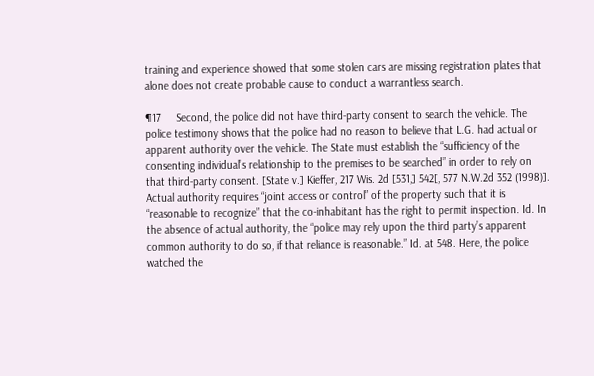training and experience showed that some stolen cars are missing registration plates that alone does not create probable cause to conduct a warrantless search.

¶17     Second, the police did not have third-party consent to search the vehicle. The police testimony shows that the police had no reason to believe that L.G. had actual or apparent authority over the vehicle. The State must establish the “sufficiency of the consenting individual’s relationship to the premises to be searched” in order to rely on that third-party consent. [State v.] Kieffer, 217 Wis. 2d [531,] 542[, 577 N.W.2d 352 (1998)]. Actual authority requires “joint access or control” of the property such that it is “reasonable to recognize” that the co-inhabitant has the right to permit inspection. Id. In the absence of actual authority, the “police may rely upon the third party’s apparent common authority to do so, if that reliance is reasonable.” Id. at 548. Here, the police watched the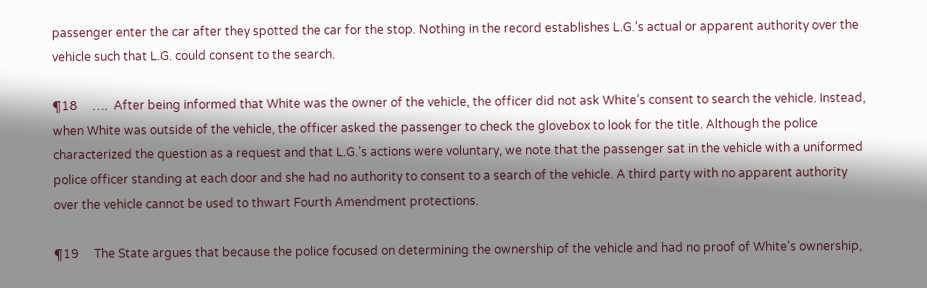passenger enter the car after they spotted the car for the stop. Nothing in the record establishes L.G.’s actual or apparent authority over the vehicle such that L.G. could consent to the search.

¶18     ….  After being informed that White was the owner of the vehicle, the officer did not ask White’s consent to search the vehicle. Instead, when White was outside of the vehicle, the officer asked the passenger to check the glovebox to look for the title. Although the police characterized the question as a request and that L.G.’s actions were voluntary, we note that the passenger sat in the vehicle with a uniformed police officer standing at each door and she had no authority to consent to a search of the vehicle. A third party with no apparent authority over the vehicle cannot be used to thwart Fourth Amendment protections.

¶19     The State argues that because the police focused on determining the ownership of the vehicle and had no proof of White’s ownership,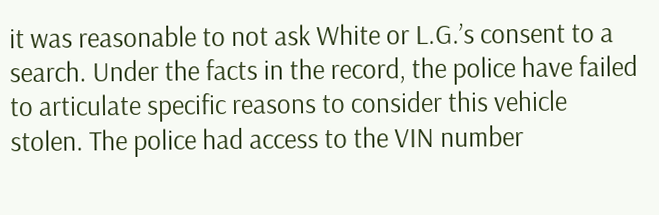it was reasonable to not ask White or L.G.’s consent to a search. Under the facts in the record, the police have failed to articulate specific reasons to consider this vehicle stolen. The police had access to the VIN number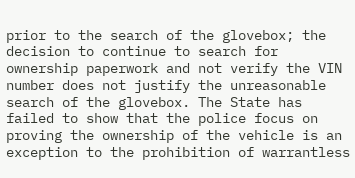prior to the search of the glovebox; the decision to continue to search for ownership paperwork and not verify the VIN number does not justify the unreasonable search of the glovebox. The State has failed to show that the police focus on proving the ownership of the vehicle is an exception to the prohibition of warrantless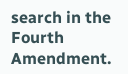search in the Fourth Amendment.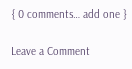{ 0 comments… add one }

Leave a Comment